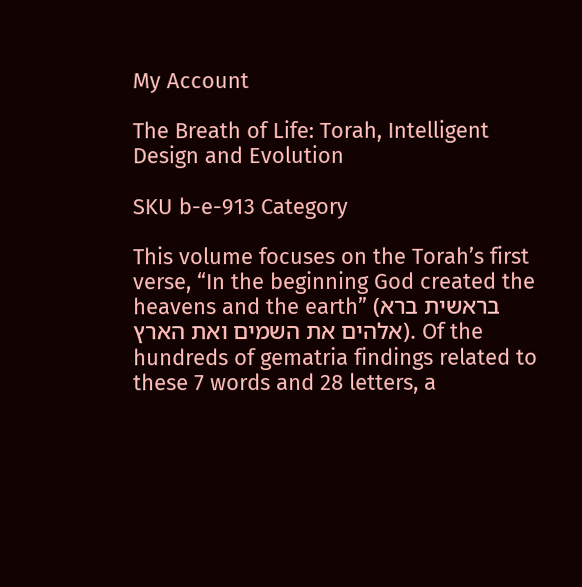My Account

The Breath of Life: Torah, Intelligent Design and Evolution

SKU b-e-913 Category

This volume focuses on the Torah’s first verse, “In the beginning God created the heavens and the earth” (בראשית ברא אלהים את השמים ואת הארץ). Of the hundreds of gematria findings related to these 7 words and 28 letters, a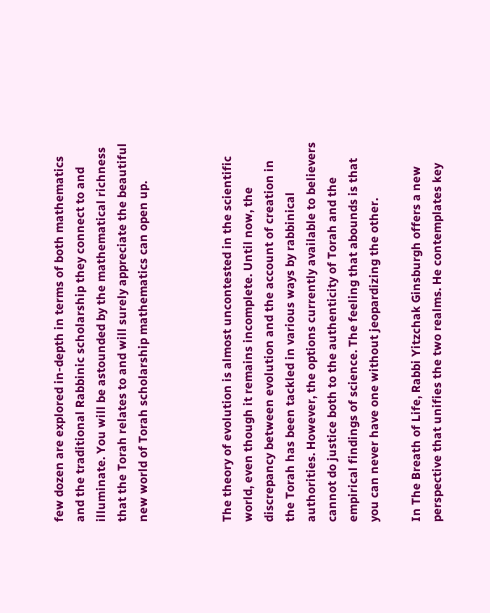few dozen are explored in-depth in terms of both mathematics and the traditional Rabbinic scholarship they connect to and illuminate. You will be astounded by the mathematical richness that the Torah relates to and will surely appreciate the beautiful new world of Torah scholarship mathematics can open up.



The theory of evolution is almost uncontested in the scientific world, even though it remains incomplete. Until now, the discrepancy between evolution and the account of creation in the Torah has been tackled in various ways by rabbinical authorities. However, the options currently available to believers cannot do justice both to the authenticity of Torah and the empirical findings of science. The feeling that abounds is that you can never have one without jeopardizing the other.

In The Breath of Life, Rabbi Yitzchak Ginsburgh offers a new perspective that unifies the two realms. He contemplates key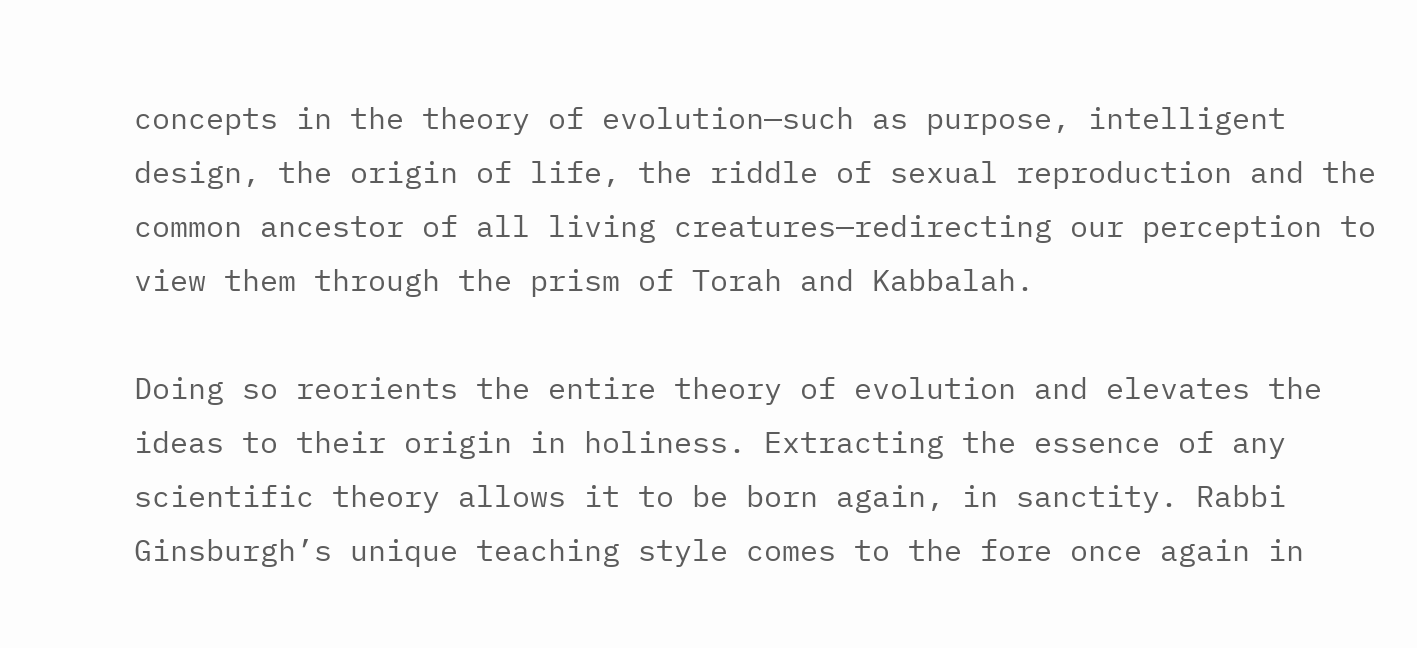concepts in the theory of evolution—such as purpose, intelligent design, the origin of life, the riddle of sexual reproduction and the common ancestor of all living creatures—redirecting our perception to view them through the prism of Torah and Kabbalah.

Doing so reorients the entire theory of evolution and elevates the ideas to their origin in holiness. Extracting the essence of any scientific theory allows it to be born again, in sanctity. Rabbi Ginsburgh’s unique teaching style comes to the fore once again in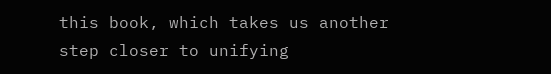this book, which takes us another step closer to unifying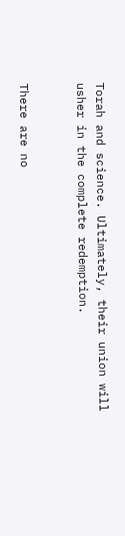Torah and science. Ultimately, their union will usher in the complete redemption.


There are no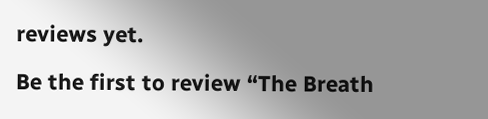reviews yet.

Be the first to review “The Breath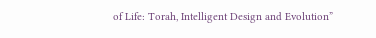of Life: Torah, Intelligent Design and Evolution”